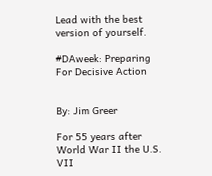Lead with the best version of yourself.

#DAweek: Preparing For Decisive Action


By: Jim Greer

For 55 years after World War II the U.S. VII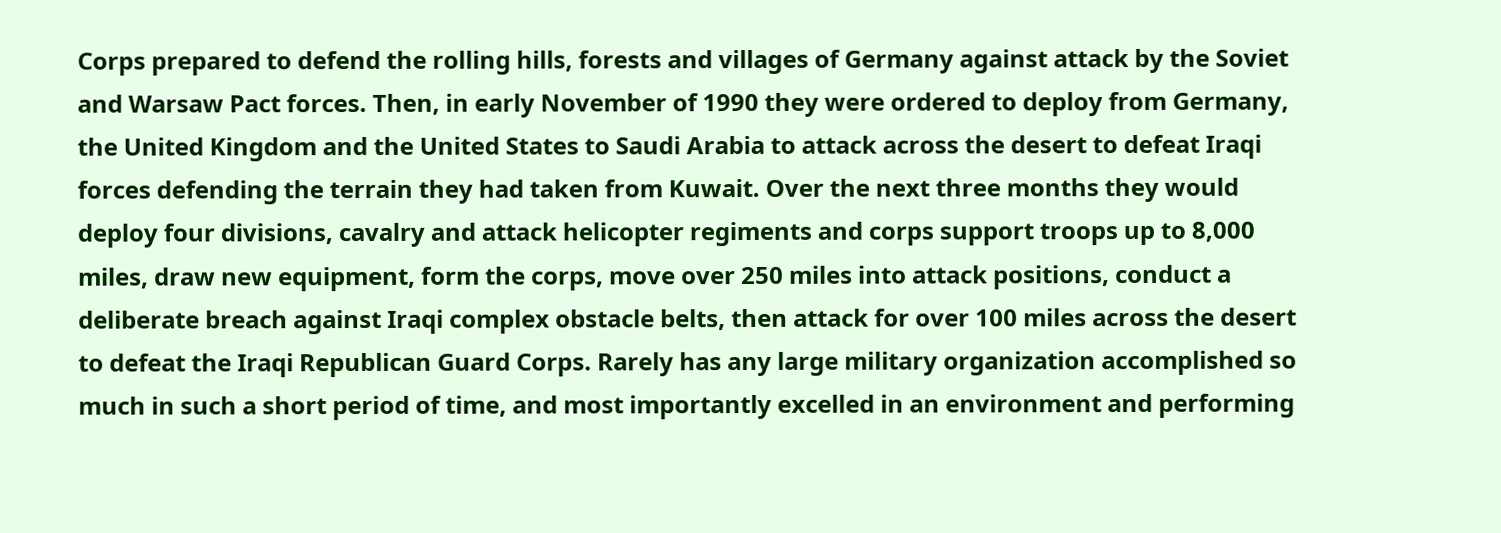Corps prepared to defend the rolling hills, forests and villages of Germany against attack by the Soviet and Warsaw Pact forces. Then, in early November of 1990 they were ordered to deploy from Germany, the United Kingdom and the United States to Saudi Arabia to attack across the desert to defeat Iraqi forces defending the terrain they had taken from Kuwait. Over the next three months they would deploy four divisions, cavalry and attack helicopter regiments and corps support troops up to 8,000 miles, draw new equipment, form the corps, move over 250 miles into attack positions, conduct a deliberate breach against Iraqi complex obstacle belts, then attack for over 100 miles across the desert to defeat the Iraqi Republican Guard Corps. Rarely has any large military organization accomplished so much in such a short period of time, and most importantly excelled in an environment and performing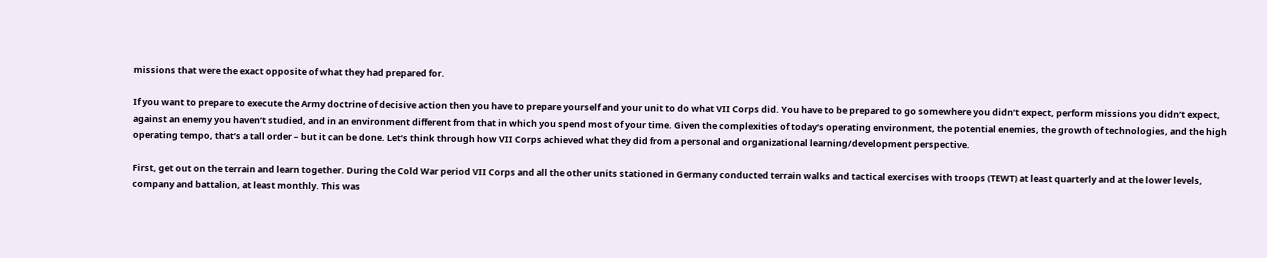missions that were the exact opposite of what they had prepared for.

If you want to prepare to execute the Army doctrine of decisive action then you have to prepare yourself and your unit to do what VII Corps did. You have to be prepared to go somewhere you didn’t expect, perform missions you didn’t expect, against an enemy you haven’t studied, and in an environment different from that in which you spend most of your time. Given the complexities of today’s operating environment, the potential enemies, the growth of technologies, and the high operating tempo, that’s a tall order – but it can be done. Let’s think through how VII Corps achieved what they did from a personal and organizational learning/development perspective.

First, get out on the terrain and learn together. During the Cold War period VII Corps and all the other units stationed in Germany conducted terrain walks and tactical exercises with troops (TEWT) at least quarterly and at the lower levels, company and battalion, at least monthly. This was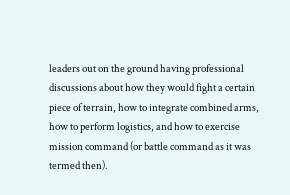leaders out on the ground having professional discussions about how they would fight a certain piece of terrain, how to integrate combined arms, how to perform logistics, and how to exercise mission command (or battle command as it was termed then).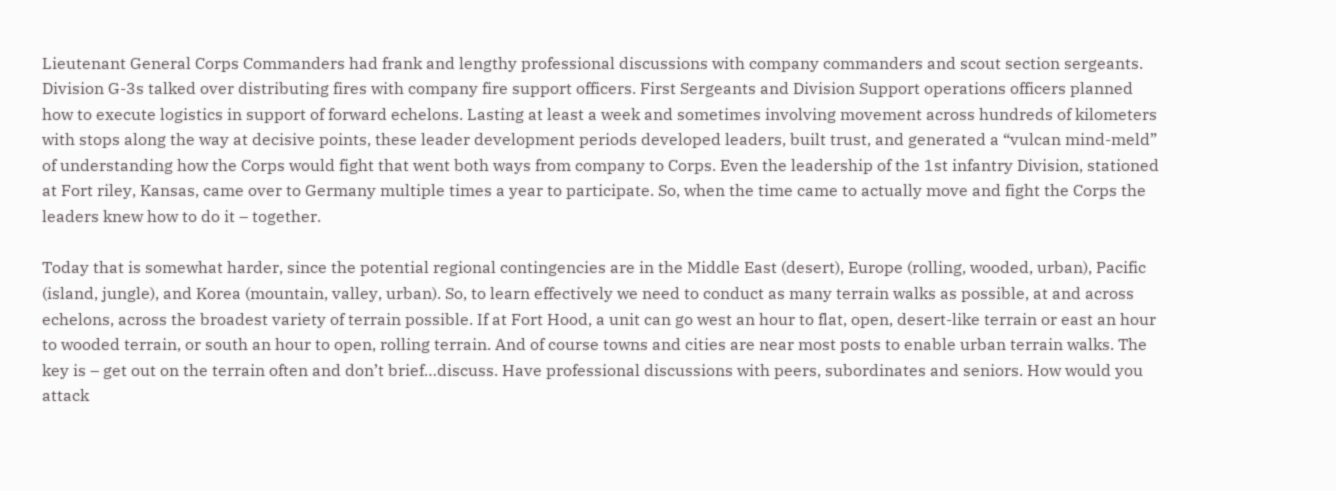Lieutenant General Corps Commanders had frank and lengthy professional discussions with company commanders and scout section sergeants. Division G-3s talked over distributing fires with company fire support officers. First Sergeants and Division Support operations officers planned how to execute logistics in support of forward echelons. Lasting at least a week and sometimes involving movement across hundreds of kilometers with stops along the way at decisive points, these leader development periods developed leaders, built trust, and generated a “vulcan mind-meld” of understanding how the Corps would fight that went both ways from company to Corps. Even the leadership of the 1st infantry Division, stationed at Fort riley, Kansas, came over to Germany multiple times a year to participate. So, when the time came to actually move and fight the Corps the leaders knew how to do it – together.

Today that is somewhat harder, since the potential regional contingencies are in the Middle East (desert), Europe (rolling, wooded, urban), Pacific (island, jungle), and Korea (mountain, valley, urban). So, to learn effectively we need to conduct as many terrain walks as possible, at and across echelons, across the broadest variety of terrain possible. If at Fort Hood, a unit can go west an hour to flat, open, desert-like terrain or east an hour to wooded terrain, or south an hour to open, rolling terrain. And of course towns and cities are near most posts to enable urban terrain walks. The key is – get out on the terrain often and don’t brief…discuss. Have professional discussions with peers, subordinates and seniors. How would you attack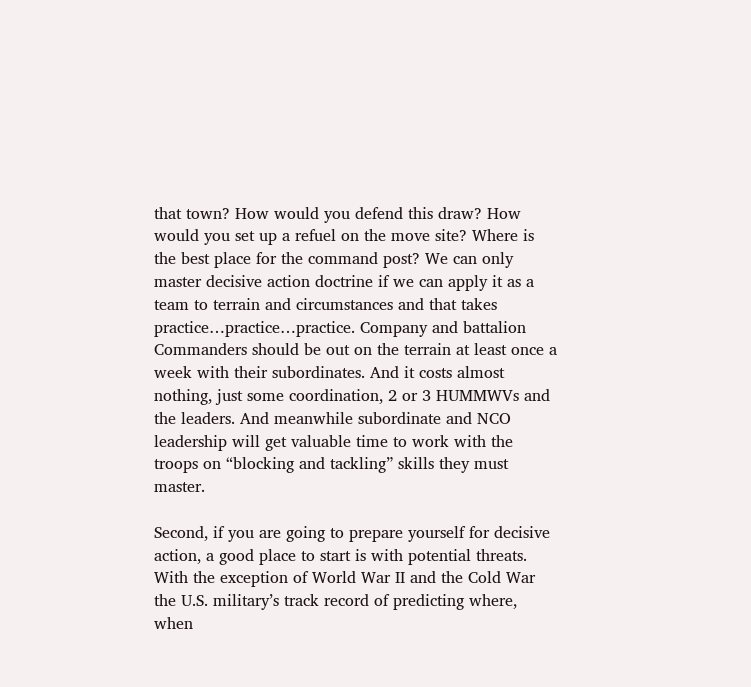that town? How would you defend this draw? How would you set up a refuel on the move site? Where is the best place for the command post? We can only master decisive action doctrine if we can apply it as a team to terrain and circumstances and that takes practice…practice…practice. Company and battalion Commanders should be out on the terrain at least once a week with their subordinates. And it costs almost nothing, just some coordination, 2 or 3 HUMMWVs and the leaders. And meanwhile subordinate and NCO leadership will get valuable time to work with the troops on “blocking and tackling” skills they must master.

Second, if you are going to prepare yourself for decisive action, a good place to start is with potential threats. With the exception of World War II and the Cold War the U.S. military’s track record of predicting where, when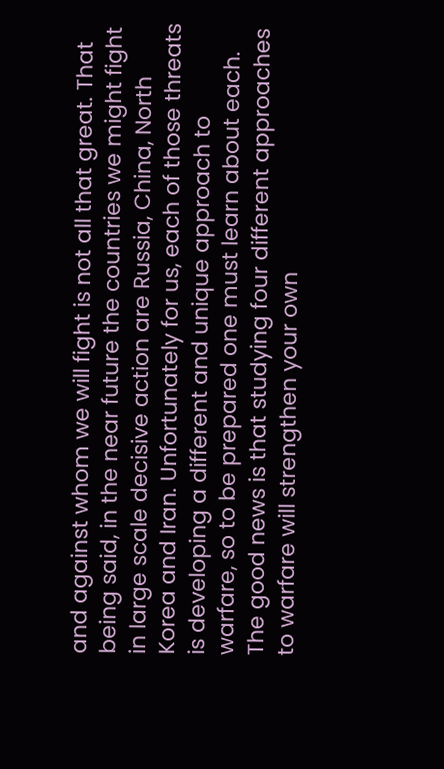and against whom we will fight is not all that great. That being said, in the near future the countries we might fight in large scale decisive action are Russia, China, North Korea and Iran. Unfortunately for us, each of those threats is developing a different and unique approach to warfare, so to be prepared one must learn about each. The good news is that studying four different approaches to warfare will strengthen your own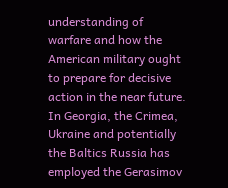understanding of warfare and how the American military ought to prepare for decisive action in the near future. In Georgia, the Crimea, Ukraine and potentially the Baltics Russia has employed the Gerasimov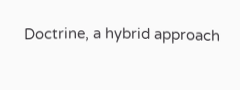Doctrine, a hybrid approach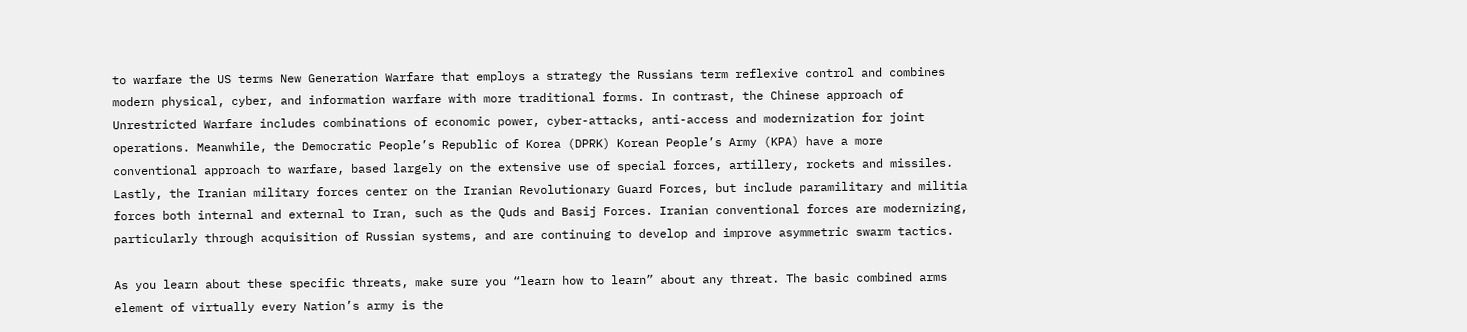to warfare the US terms New Generation Warfare that employs a strategy the Russians term reflexive control and combines modern physical, cyber, and information warfare with more traditional forms. In contrast, the Chinese approach of Unrestricted Warfare includes combinations of economic power, cyber-attacks, anti-access and modernization for joint operations. Meanwhile, the Democratic People’s Republic of Korea (DPRK) Korean People’s Army (KPA) have a more conventional approach to warfare, based largely on the extensive use of special forces, artillery, rockets and missiles. Lastly, the Iranian military forces center on the Iranian Revolutionary Guard Forces, but include paramilitary and militia forces both internal and external to Iran, such as the Quds and Basij Forces. Iranian conventional forces are modernizing, particularly through acquisition of Russian systems, and are continuing to develop and improve asymmetric swarm tactics.

As you learn about these specific threats, make sure you “learn how to learn” about any threat. The basic combined arms element of virtually every Nation’s army is the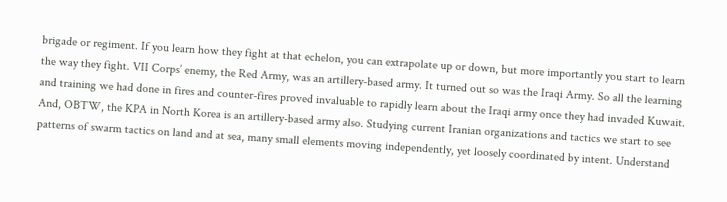brigade or regiment. If you learn how they fight at that echelon, you can extrapolate up or down, but more importantly you start to learn the way they fight. VII Corps’ enemy, the Red Army, was an artillery-based army. It turned out so was the Iraqi Army. So all the learning and training we had done in fires and counter-fires proved invaluable to rapidly learn about the Iraqi army once they had invaded Kuwait. And, OBTW, the KPA in North Korea is an artillery-based army also. Studying current Iranian organizations and tactics we start to see patterns of swarm tactics on land and at sea, many small elements moving independently, yet loosely coordinated by intent. Understand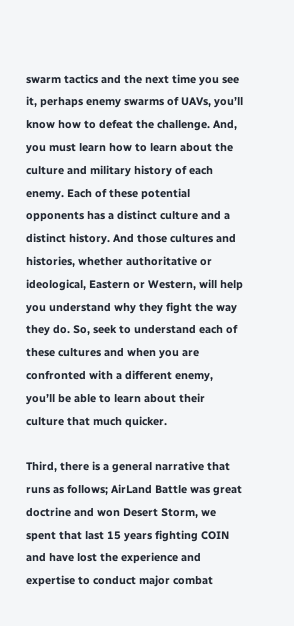swarm tactics and the next time you see it, perhaps enemy swarms of UAVs, you’ll know how to defeat the challenge. And, you must learn how to learn about the culture and military history of each enemy. Each of these potential opponents has a distinct culture and a distinct history. And those cultures and histories, whether authoritative or ideological, Eastern or Western, will help you understand why they fight the way they do. So, seek to understand each of these cultures and when you are confronted with a different enemy, you’ll be able to learn about their culture that much quicker.

Third, there is a general narrative that runs as follows; AirLand Battle was great doctrine and won Desert Storm, we spent that last 15 years fighting COIN and have lost the experience and expertise to conduct major combat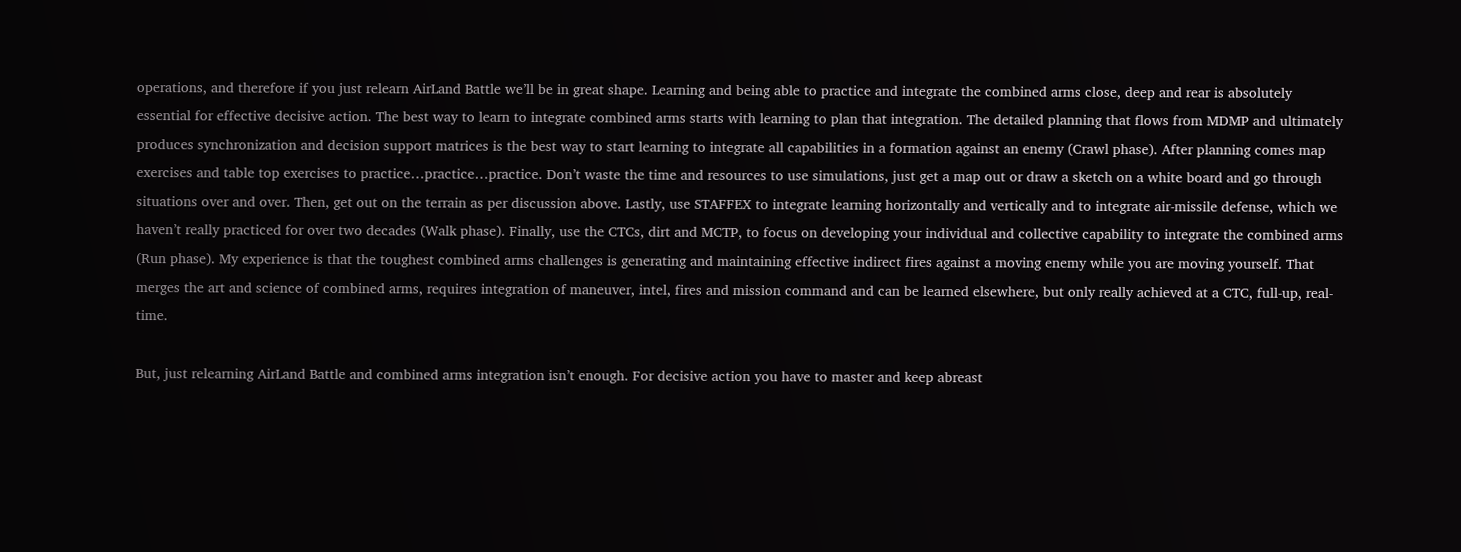operations, and therefore if you just relearn AirLand Battle we’ll be in great shape. Learning and being able to practice and integrate the combined arms close, deep and rear is absolutely essential for effective decisive action. The best way to learn to integrate combined arms starts with learning to plan that integration. The detailed planning that flows from MDMP and ultimately produces synchronization and decision support matrices is the best way to start learning to integrate all capabilities in a formation against an enemy (Crawl phase). After planning comes map exercises and table top exercises to practice…practice…practice. Don’t waste the time and resources to use simulations, just get a map out or draw a sketch on a white board and go through situations over and over. Then, get out on the terrain as per discussion above. Lastly, use STAFFEX to integrate learning horizontally and vertically and to integrate air-missile defense, which we haven’t really practiced for over two decades (Walk phase). Finally, use the CTCs, dirt and MCTP, to focus on developing your individual and collective capability to integrate the combined arms (Run phase). My experience is that the toughest combined arms challenges is generating and maintaining effective indirect fires against a moving enemy while you are moving yourself. That merges the art and science of combined arms, requires integration of maneuver, intel, fires and mission command and can be learned elsewhere, but only really achieved at a CTC, full-up, real-time.

But, just relearning AirLand Battle and combined arms integration isn’t enough. For decisive action you have to master and keep abreast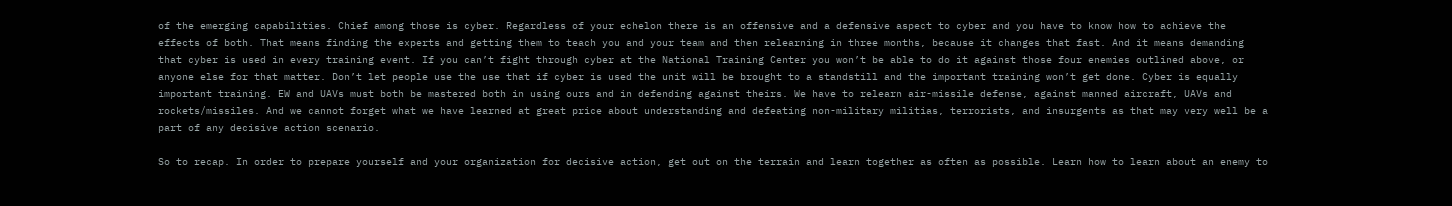of the emerging capabilities. Chief among those is cyber. Regardless of your echelon there is an offensive and a defensive aspect to cyber and you have to know how to achieve the effects of both. That means finding the experts and getting them to teach you and your team and then relearning in three months, because it changes that fast. And it means demanding that cyber is used in every training event. If you can’t fight through cyber at the National Training Center you won’t be able to do it against those four enemies outlined above, or anyone else for that matter. Don’t let people use the use that if cyber is used the unit will be brought to a standstill and the important training won’t get done. Cyber is equally important training. EW and UAVs must both be mastered both in using ours and in defending against theirs. We have to relearn air-missile defense, against manned aircraft, UAVs and rockets/missiles. And we cannot forget what we have learned at great price about understanding and defeating non-military militias, terrorists, and insurgents as that may very well be a part of any decisive action scenario.

So to recap. In order to prepare yourself and your organization for decisive action, get out on the terrain and learn together as often as possible. Learn how to learn about an enemy to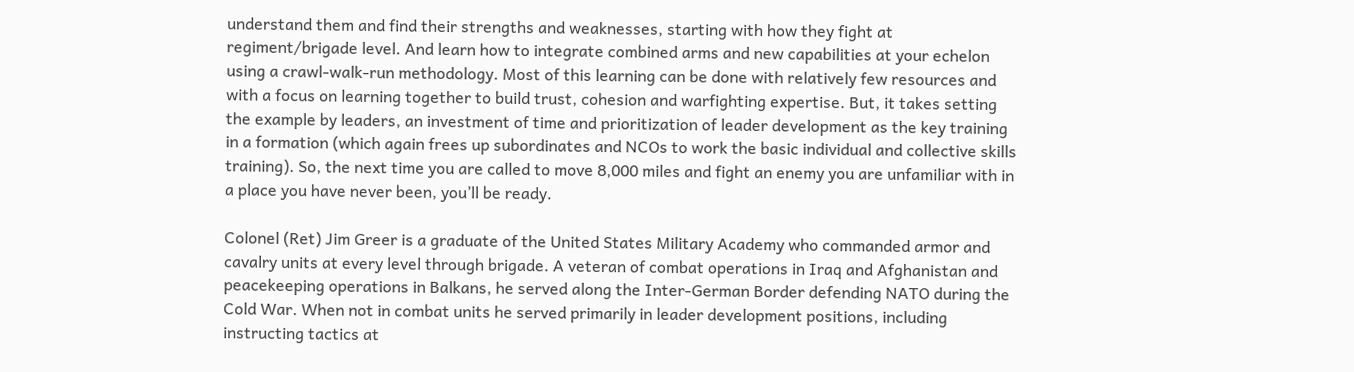understand them and find their strengths and weaknesses, starting with how they fight at regiment/brigade level. And learn how to integrate combined arms and new capabilities at your echelon using a crawl-walk-run methodology. Most of this learning can be done with relatively few resources and with a focus on learning together to build trust, cohesion and warfighting expertise. But, it takes setting the example by leaders, an investment of time and prioritization of leader development as the key training in a formation (which again frees up subordinates and NCOs to work the basic individual and collective skills training). So, the next time you are called to move 8,000 miles and fight an enemy you are unfamiliar with in a place you have never been, you’ll be ready.

Colonel (Ret) Jim Greer is a graduate of the United States Military Academy who commanded armor and cavalry units at every level through brigade. A veteran of combat operations in Iraq and Afghanistan and peacekeeping operations in Balkans, he served along the Inter-German Border defending NATO during the Cold War. When not in combat units he served primarily in leader development positions, including instructing tactics at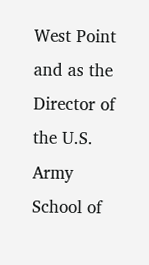West Point and as the Director of the U.S. Army School of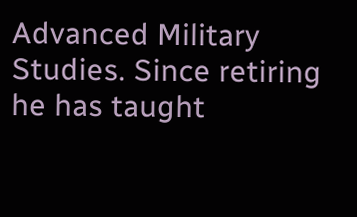Advanced Military Studies. Since retiring he has taught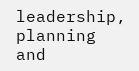leadership, planning and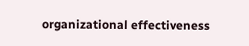organizational effectiveness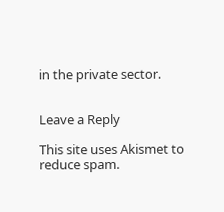in the private sector.


Leave a Reply

This site uses Akismet to reduce spam.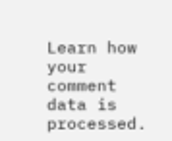Learn how your comment data is processed.